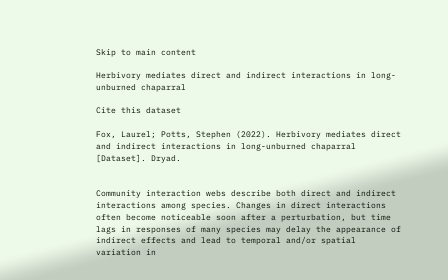Skip to main content

Herbivory mediates direct and indirect interactions in long-unburned chaparral

Cite this dataset

Fox, Laurel; Potts, Stephen (2022). Herbivory mediates direct and indirect interactions in long-unburned chaparral [Dataset]. Dryad.


Community interaction webs describe both direct and indirect interactions among species. Changes in direct interactions often become noticeable soon after a perturbation, but time lags in responses of many species may delay the appearance of indirect effects and lead to temporal and/or spatial variation in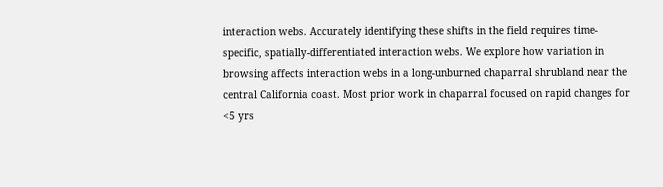interaction webs. Accurately identifying these shifts in the field requires time-specific, spatially-differentiated interaction webs. We explore how variation in browsing affects interaction webs in a long-unburned chaparral shrubland near the central California coast. Most prior work in chaparral focused on rapid changes for <5 yrs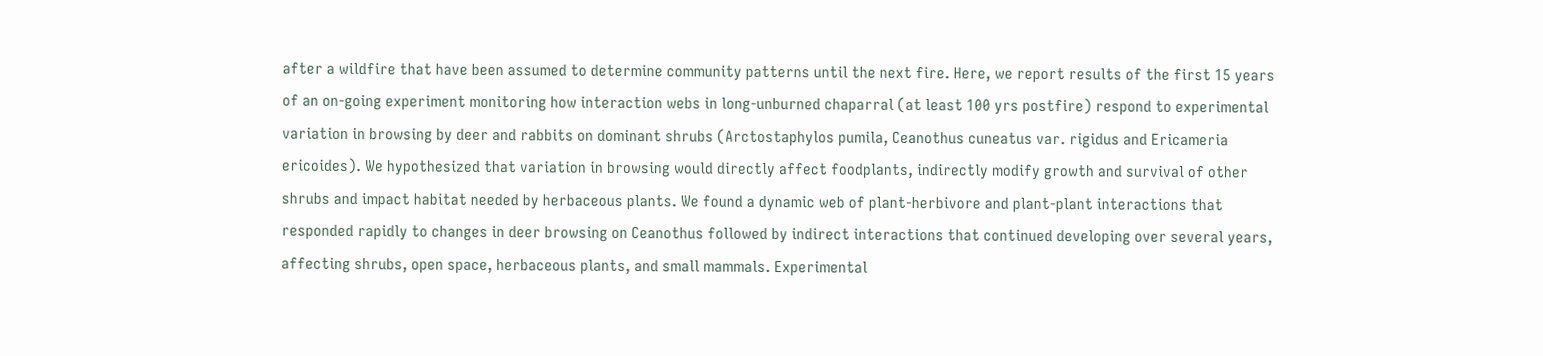after a wildfire that have been assumed to determine community patterns until the next fire. Here, we report results of the first 15 years of an on-going experiment monitoring how interaction webs in long-unburned chaparral (at least 100 yrs postfire) respond to experimental variation in browsing by deer and rabbits on dominant shrubs (Arctostaphylos pumila, Ceanothus cuneatus var. rigidus and Ericameria ericoides). We hypothesized that variation in browsing would directly affect foodplants, indirectly modify growth and survival of other shrubs and impact habitat needed by herbaceous plants. We found a dynamic web of plant-herbivore and plant-plant interactions that responded rapidly to changes in deer browsing on Ceanothus followed by indirect interactions that continued developing over several years, affecting shrubs, open space, herbaceous plants, and small mammals. Experimental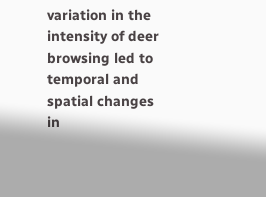variation in the intensity of deer browsing led to temporal and spatial changes in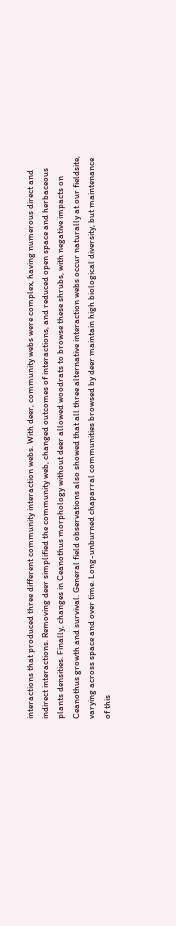interactions that produced three different community interaction webs. With deer, community webs were complex, having numerous direct and indirect interactions. Removing deer simplified the community web, changed outcomes of interactions, and reduced open space and herbaceous plants densities. Finally, changes in Ceanothus morphology without deer allowed woodrats to browse these shrubs, with negative impacts on Ceanothus growth and survival. General field observations also showed that all three alternative interaction webs occur naturally at our fieldsite, varying across space and over time. Long-unburned chaparral communities browsed by deer maintain high biological diversity, but maintenance of this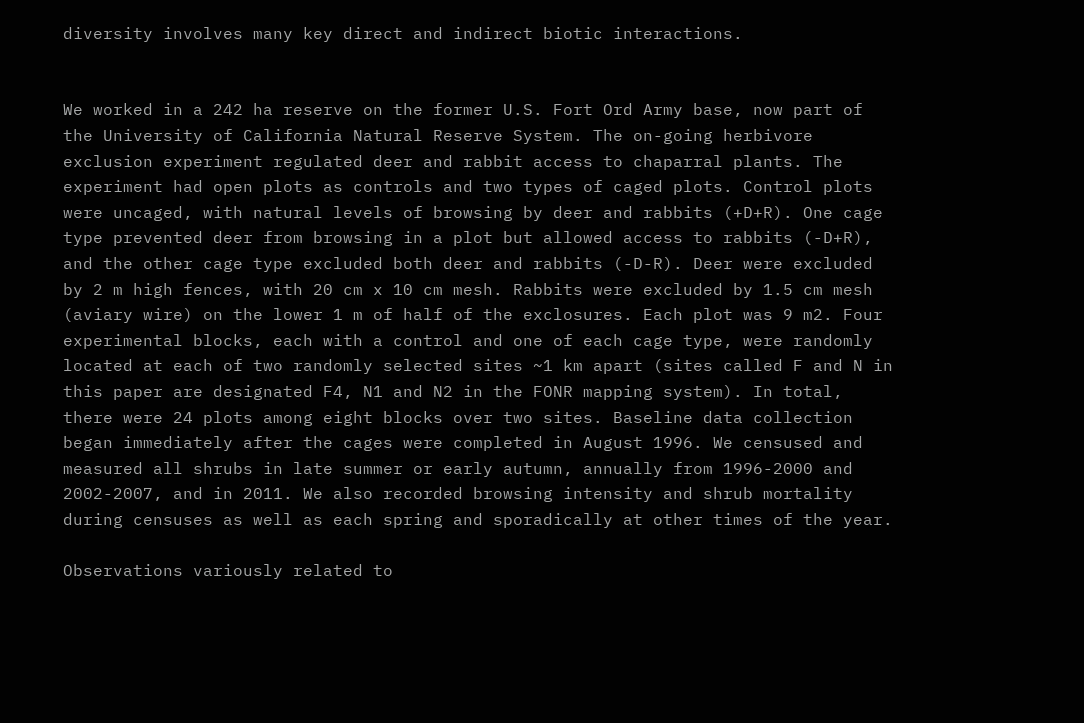diversity involves many key direct and indirect biotic interactions.


We worked in a 242 ha reserve on the former U.S. Fort Ord Army base, now part of the University of California Natural Reserve System. The on-going herbivore exclusion experiment regulated deer and rabbit access to chaparral plants. The experiment had open plots as controls and two types of caged plots. Control plots were uncaged, with natural levels of browsing by deer and rabbits (+D+R). One cage type prevented deer from browsing in a plot but allowed access to rabbits (-D+R), and the other cage type excluded both deer and rabbits (-D-R). Deer were excluded by 2 m high fences, with 20 cm x 10 cm mesh. Rabbits were excluded by 1.5 cm mesh (aviary wire) on the lower 1 m of half of the exclosures. Each plot was 9 m2. Four experimental blocks, each with a control and one of each cage type, were randomly located at each of two randomly selected sites ~1 km apart (sites called F and N in this paper are designated F4, N1 and N2 in the FONR mapping system). In total, there were 24 plots among eight blocks over two sites. Baseline data collection began immediately after the cages were completed in August 1996. We censused and measured all shrubs in late summer or early autumn, annually from 1996-2000 and 2002-2007, and in 2011. We also recorded browsing intensity and shrub mortality during censuses as well as each spring and sporadically at other times of the year.

Observations variously related to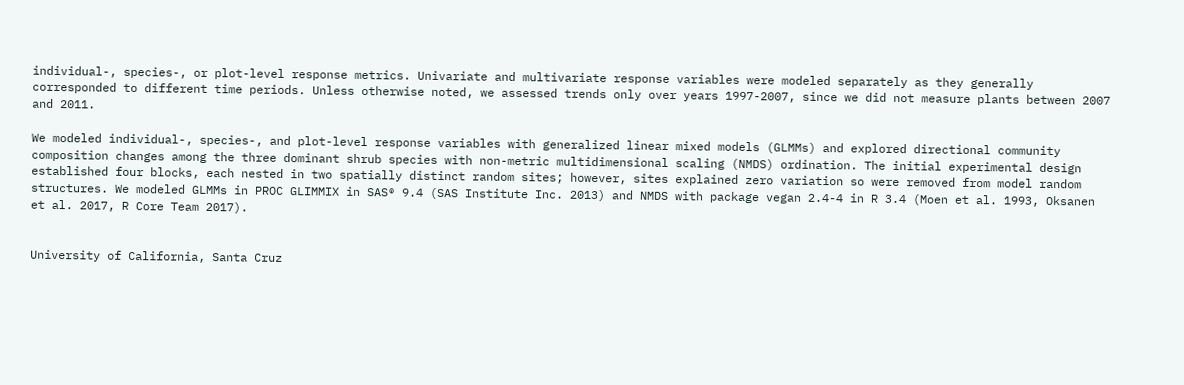individual-, species-, or plot-level response metrics. Univariate and multivariate response variables were modeled separately as they generally corresponded to different time periods. Unless otherwise noted, we assessed trends only over years 1997-2007, since we did not measure plants between 2007 and 2011.

We modeled individual-, species-, and plot-level response variables with generalized linear mixed models (GLMMs) and explored directional community composition changes among the three dominant shrub species with non-metric multidimensional scaling (NMDS) ordination. The initial experimental design established four blocks, each nested in two spatially distinct random sites; however, sites explained zero variation so were removed from model random structures. We modeled GLMMs in PROC GLIMMIX in SAS® 9.4 (SAS Institute Inc. 2013) and NMDS with package vegan 2.4-4 in R 3.4 (Moen et al. 1993, Oksanen et al. 2017, R Core Team 2017).


University of California, Santa Cruz